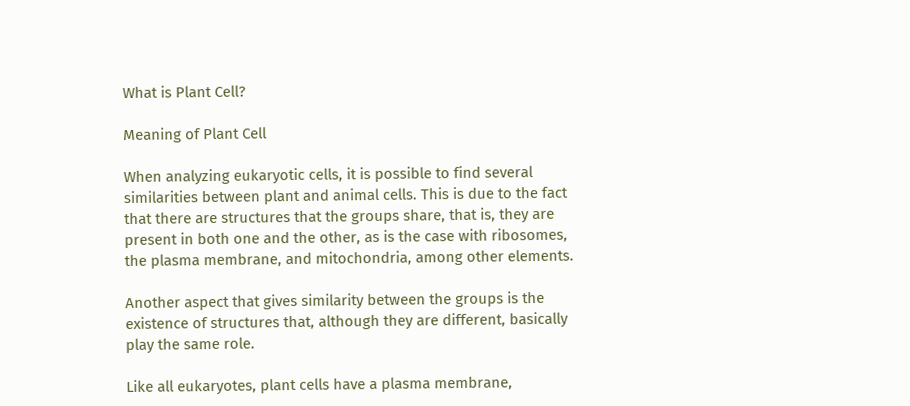What is Plant Cell?

Meaning of Plant Cell

When analyzing eukaryotic cells, it is possible to find several similarities between plant and animal cells. This is due to the fact that there are structures that the groups share, that is, they are present in both one and the other, as is the case with ribosomes, the plasma membrane, and mitochondria, among other elements.

Another aspect that gives similarity between the groups is the existence of structures that, although they are different, basically play the same role.

Like all eukaryotes, plant cells have a plasma membrane,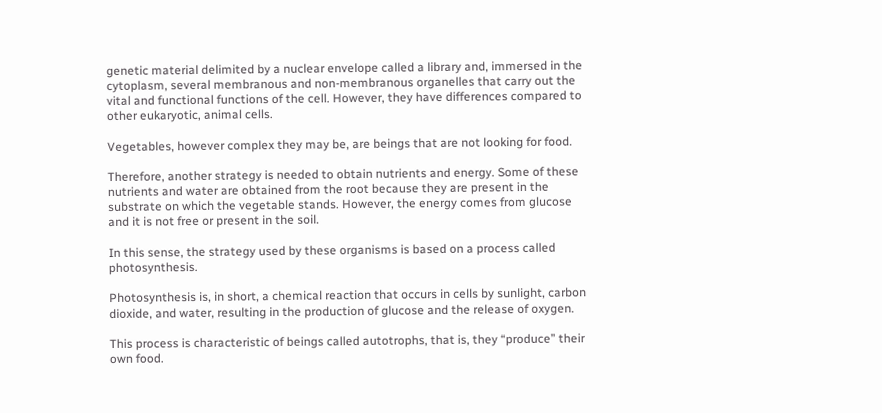genetic material delimited by a nuclear envelope called a library and, immersed in the cytoplasm, several membranous and non-membranous organelles that carry out the vital and functional functions of the cell. However, they have differences compared to other eukaryotic, animal cells.

Vegetables, however complex they may be, are beings that are not looking for food.

Therefore, another strategy is needed to obtain nutrients and energy. Some of these nutrients and water are obtained from the root because they are present in the substrate on which the vegetable stands. However, the energy comes from glucose and it is not free or present in the soil.

In this sense, the strategy used by these organisms is based on a process called photosynthesis.

Photosynthesis is, in short, a chemical reaction that occurs in cells by sunlight, carbon dioxide, and water, resulting in the production of glucose and the release of oxygen.

This process is characteristic of beings called autotrophs, that is, they “produce” their own food.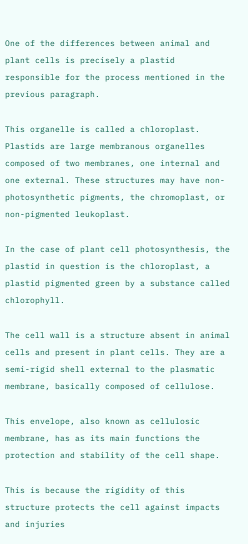One of the differences between animal and plant cells is precisely a plastid responsible for the process mentioned in the previous paragraph.

This organelle is called a chloroplast. Plastids are large membranous organelles composed of two membranes, one internal and one external. These structures may have non-photosynthetic pigments, the chromoplast, or non-pigmented leukoplast.

In the case of plant cell photosynthesis, the plastid in question is the chloroplast, a plastid pigmented green by a substance called chlorophyll.

The cell wall is a structure absent in animal cells and present in plant cells. They are a semi-rigid shell external to the plasmatic membrane, basically composed of cellulose.

This envelope, also known as cellulosic membrane, has as its main functions the protection and stability of the cell shape.

This is because the rigidity of this structure protects the cell against impacts and injuries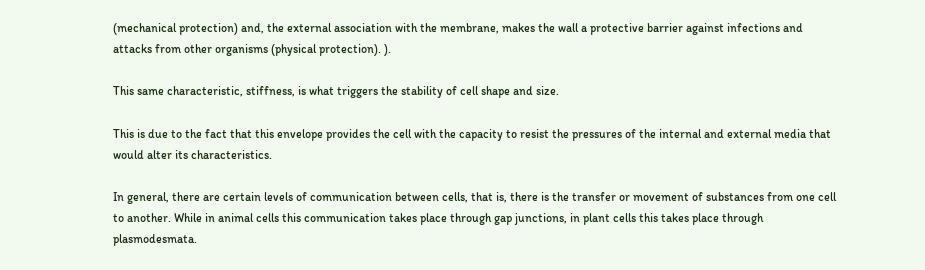(mechanical protection) and, the external association with the membrane, makes the wall a protective barrier against infections and attacks from other organisms (physical protection). ).

This same characteristic, stiffness, is what triggers the stability of cell shape and size.

This is due to the fact that this envelope provides the cell with the capacity to resist the pressures of the internal and external media that would alter its characteristics.

In general, there are certain levels of communication between cells, that is, there is the transfer or movement of substances from one cell to another. While in animal cells this communication takes place through gap junctions, in plant cells this takes place through plasmodesmata.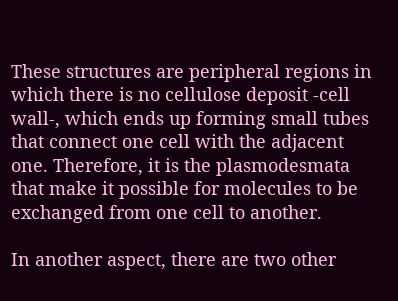These structures are peripheral regions in which there is no cellulose deposit -cell wall-, which ends up forming small tubes that connect one cell with the adjacent one. Therefore, it is the plasmodesmata that make it possible for molecules to be exchanged from one cell to another.

In another aspect, there are two other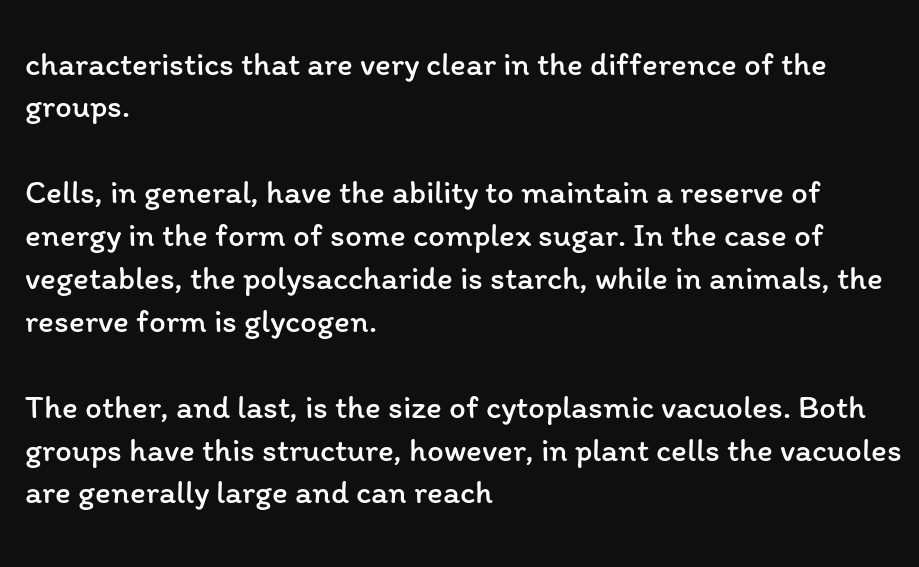characteristics that are very clear in the difference of the groups.

Cells, in general, have the ability to maintain a reserve of energy in the form of some complex sugar. In the case of vegetables, the polysaccharide is starch, while in animals, the reserve form is glycogen.

The other, and last, is the size of cytoplasmic vacuoles. Both groups have this structure, however, in plant cells the vacuoles are generally large and can reach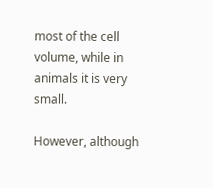most of the cell volume, while in animals it is very small.

However, although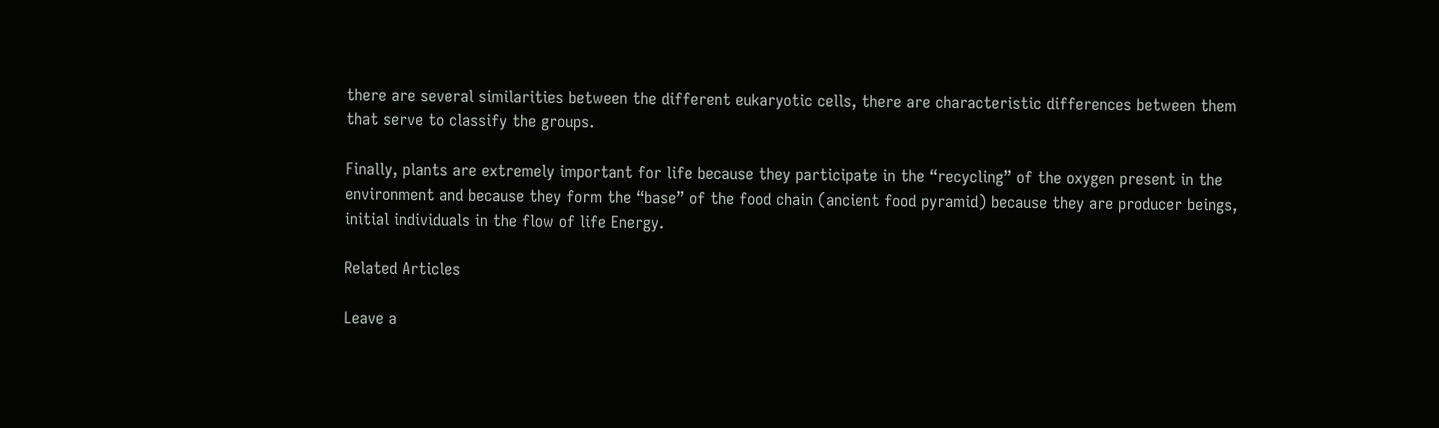there are several similarities between the different eukaryotic cells, there are characteristic differences between them that serve to classify the groups.

Finally, plants are extremely important for life because they participate in the “recycling” of the oxygen present in the environment and because they form the “base” of the food chain (ancient food pyramid) because they are producer beings, initial individuals in the flow of life Energy.

Related Articles

Leave a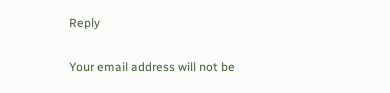Reply

Your email address will not be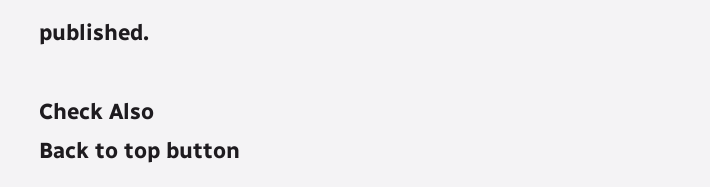published.

Check Also
Back to top button